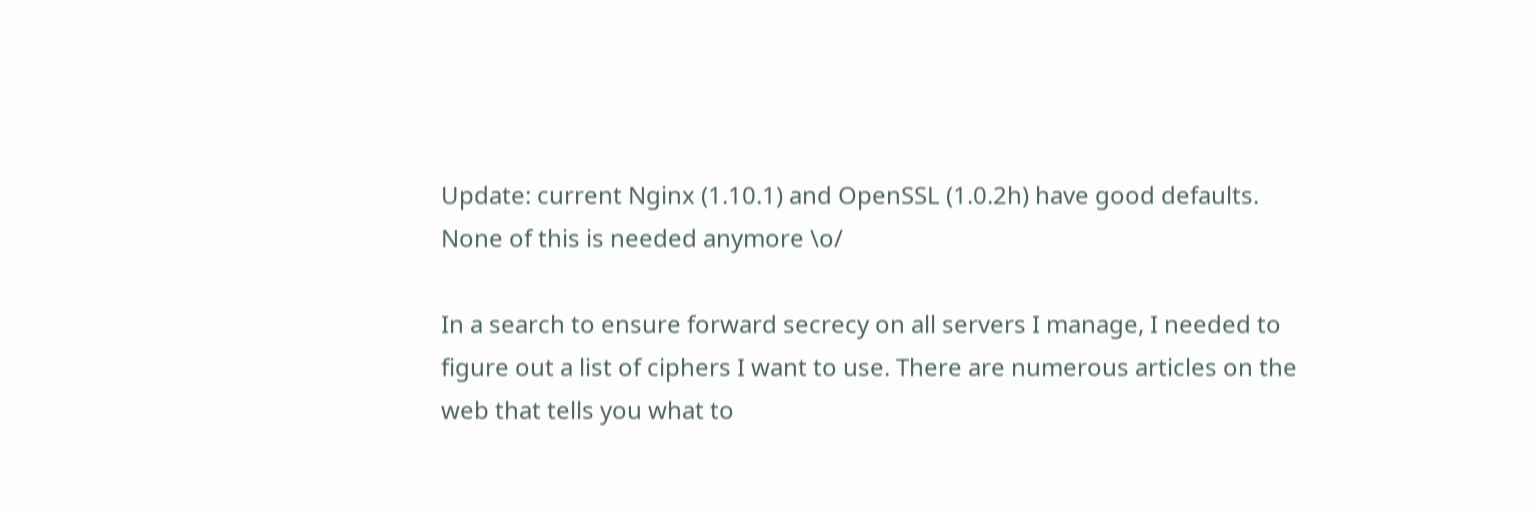Update: current Nginx (1.10.1) and OpenSSL (1.0.2h) have good defaults. None of this is needed anymore \o/

In a search to ensure forward secrecy on all servers I manage, I needed to figure out a list of ciphers I want to use. There are numerous articles on the web that tells you what to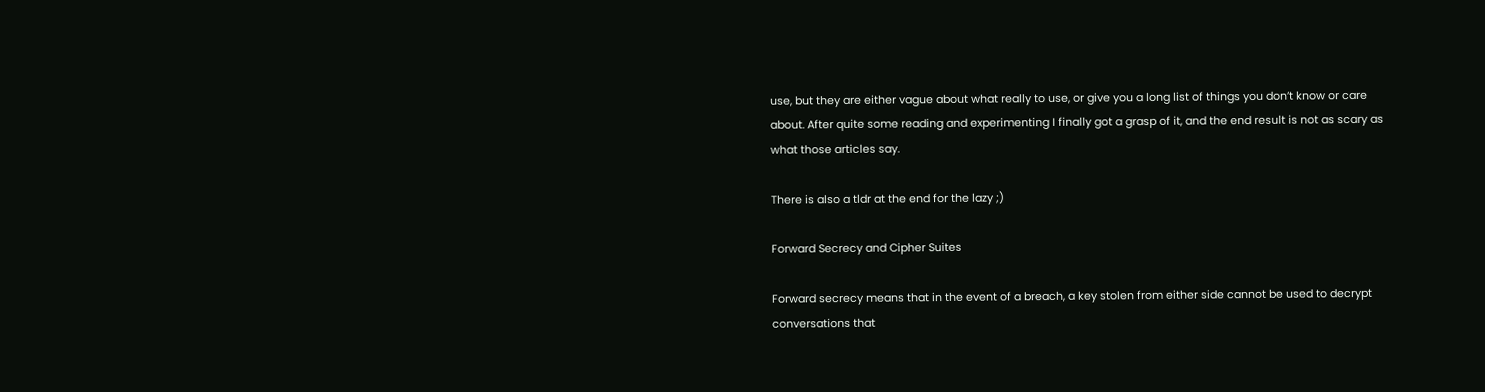use, but they are either vague about what really to use, or give you a long list of things you don’t know or care about. After quite some reading and experimenting I finally got a grasp of it, and the end result is not as scary as what those articles say.

There is also a tldr at the end for the lazy ;)

Forward Secrecy and Cipher Suites

Forward secrecy means that in the event of a breach, a key stolen from either side cannot be used to decrypt conversations that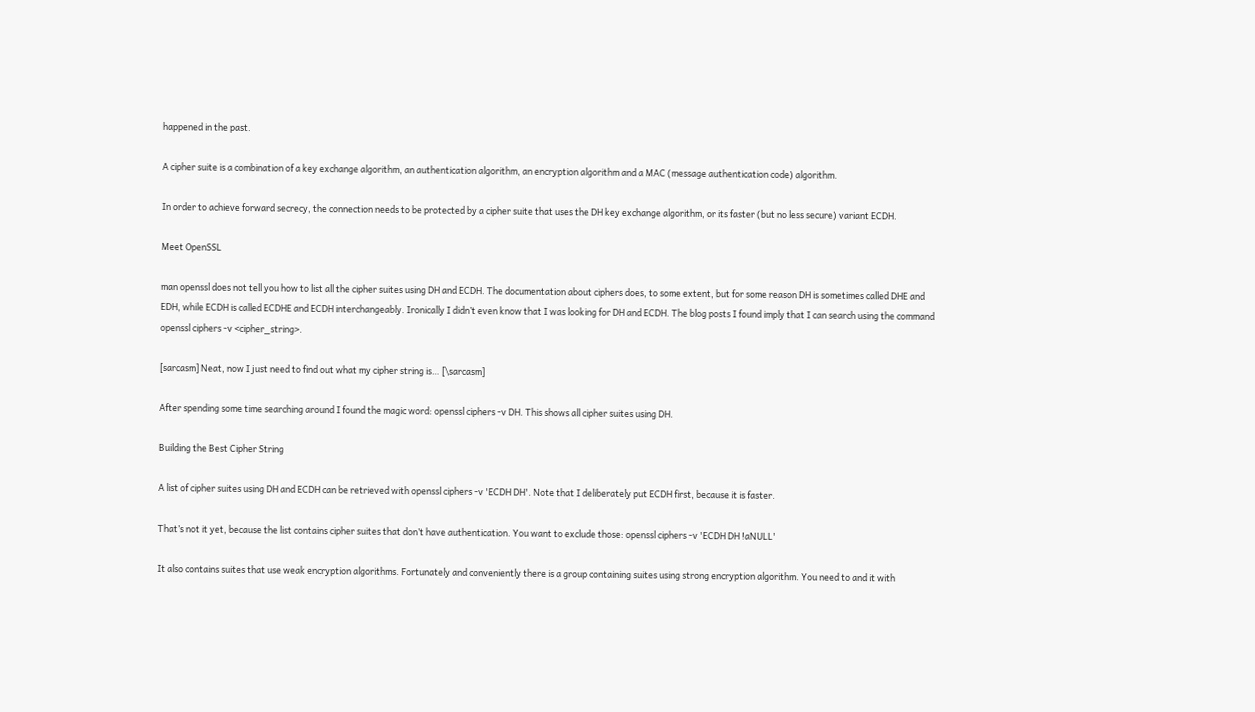happened in the past.

A cipher suite is a combination of a key exchange algorithm, an authentication algorithm, an encryption algorithm and a MAC (message authentication code) algorithm.

In order to achieve forward secrecy, the connection needs to be protected by a cipher suite that uses the DH key exchange algorithm, or its faster (but no less secure) variant ECDH.

Meet OpenSSL

man openssl does not tell you how to list all the cipher suites using DH and ECDH. The documentation about ciphers does, to some extent, but for some reason DH is sometimes called DHE and EDH, while ECDH is called ECDHE and ECDH interchangeably. Ironically I didn’t even know that I was looking for DH and ECDH. The blog posts I found imply that I can search using the command openssl ciphers -v <cipher_string>.

[sarcasm] Neat, now I just need to find out what my cipher string is… [\sarcasm]

After spending some time searching around I found the magic word: openssl ciphers -v DH. This shows all cipher suites using DH.

Building the Best Cipher String

A list of cipher suites using DH and ECDH can be retrieved with openssl ciphers -v 'ECDH DH'. Note that I deliberately put ECDH first, because it is faster.

That’s not it yet, because the list contains cipher suites that don’t have authentication. You want to exclude those: openssl ciphers -v 'ECDH DH !aNULL'

It also contains suites that use weak encryption algorithms. Fortunately and conveniently there is a group containing suites using strong encryption algorithm. You need to and it with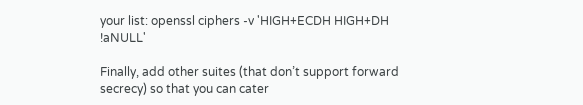your list: openssl ciphers -v 'HIGH+ECDH HIGH+DH !aNULL'

Finally, add other suites (that don’t support forward secrecy) so that you can cater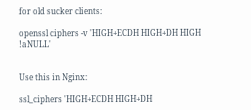for old sucker clients:

openssl ciphers -v 'HIGH+ECDH HIGH+DH HIGH !aNULL'


Use this in Nginx:

ssl_ciphers 'HIGH+ECDH HIGH+DH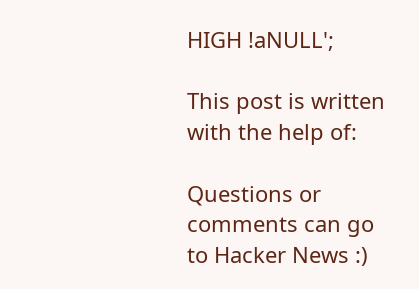HIGH !aNULL';

This post is written with the help of:

Questions or comments can go to Hacker News :)